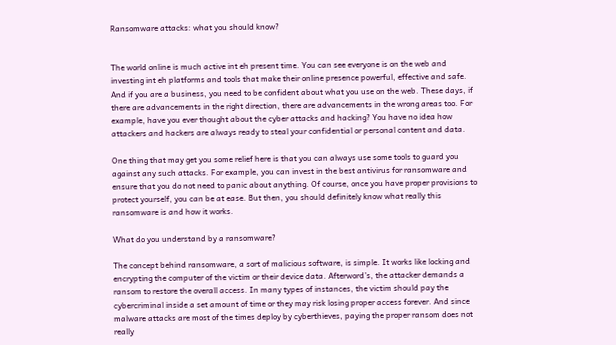Ransomware attacks: what you should know?


The world online is much active int eh present time. You can see everyone is on the web and investing int eh platforms and tools that make their online presence powerful, effective and safe. And if you are a business, you need to be confident about what you use on the web. These days, if there are advancements in the right direction, there are advancements in the wrong areas too. For example, have you ever thought about the cyber attacks and hacking? You have no idea how attackers and hackers are always ready to steal your confidential or personal content and data.

One thing that may get you some relief here is that you can always use some tools to guard you against any such attacks. For example, you can invest in the best antivirus for ransomware and ensure that you do not need to panic about anything. Of course, once you have proper provisions to protect yourself, you can be at ease. But then, you should definitely know what really this ransomware is and how it works.

What do you understand by a ransomware?

The concept behind ransomware, a sort of malicious software, is simple. It works like locking and encrypting the computer of the victim or their device data. Afterword’s, the attacker demands a ransom to restore the overall access. In many types of instances, the victim should pay the cybercriminal inside a set amount of time or they may risk losing proper access forever. And since malware attacks are most of the times deploy by cyberthieves, paying the proper ransom does not really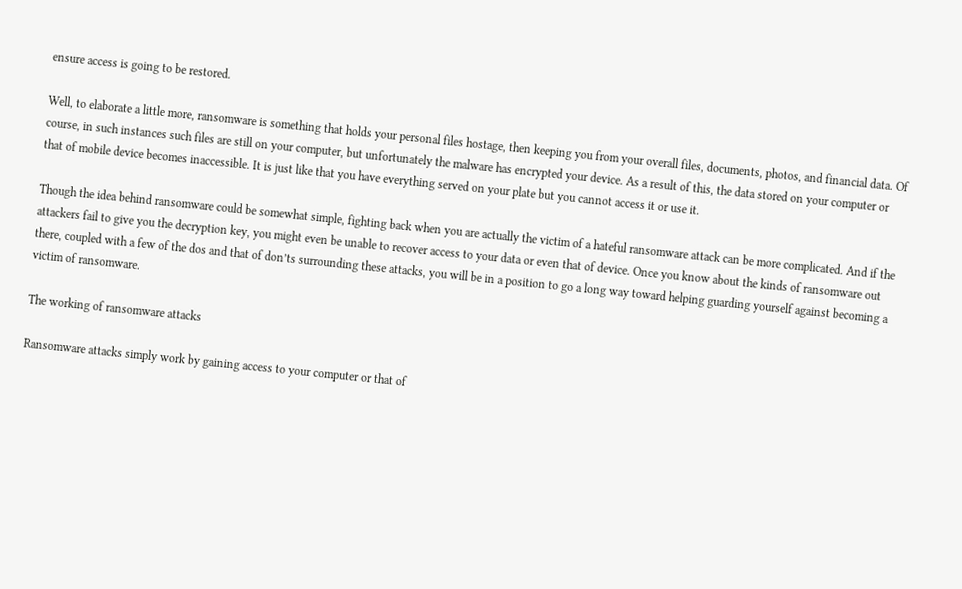ensure access is going to be restored.

Well, to elaborate a little more, ransomware is something that holds your personal files hostage, then keeping you from your overall files, documents, photos, and financial data. Of course, in such instances such files are still on your computer, but unfortunately the malware has encrypted your device. As a result of this, the data stored on your computer or that of mobile device becomes inaccessible. It is just like that you have everything served on your plate but you cannot access it or use it.

Though the idea behind ransomware could be somewhat simple, fighting back when you are actually the victim of a hateful ransomware attack can be more complicated. And if the attackers fail to give you the decryption key, you might even be unable to recover access to your data or even that of device. Once you know about the kinds of ransomware out there, coupled with a few of the dos and that of don’ts surrounding these attacks, you will be in a position to go a long way toward helping guarding yourself against becoming a victim of ransomware.

The working of ransomware attacks

Ransomware attacks simply work by gaining access to your computer or that of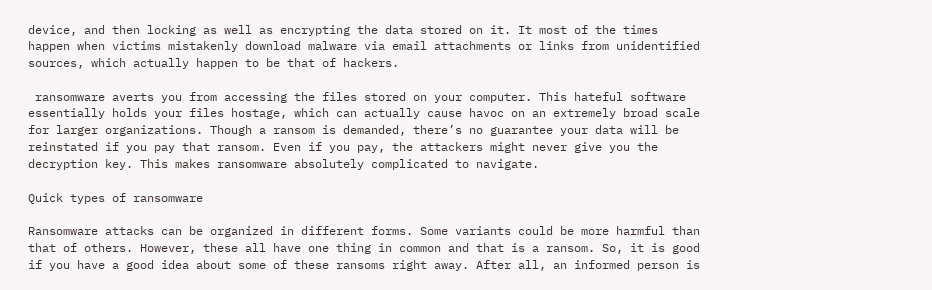device, and then locking as well as encrypting the data stored on it. It most of the times happen when victims mistakenly download malware via email attachments or links from unidentified sources, which actually happen to be that of hackers.

 ransomware averts you from accessing the files stored on your computer. This hateful software essentially holds your files hostage, which can actually cause havoc on an extremely broad scale for larger organizations. Though a ransom is demanded, there’s no guarantee your data will be reinstated if you pay that ransom. Even if you pay, the attackers might never give you the decryption key. This makes ransomware absolutely complicated to navigate.

Quick types of ransomware

Ransomware attacks can be organized in different forms. Some variants could be more harmful than that of others. However, these all have one thing in common and that is a ransom. So, it is good if you have a good idea about some of these ransoms right away. After all, an informed person is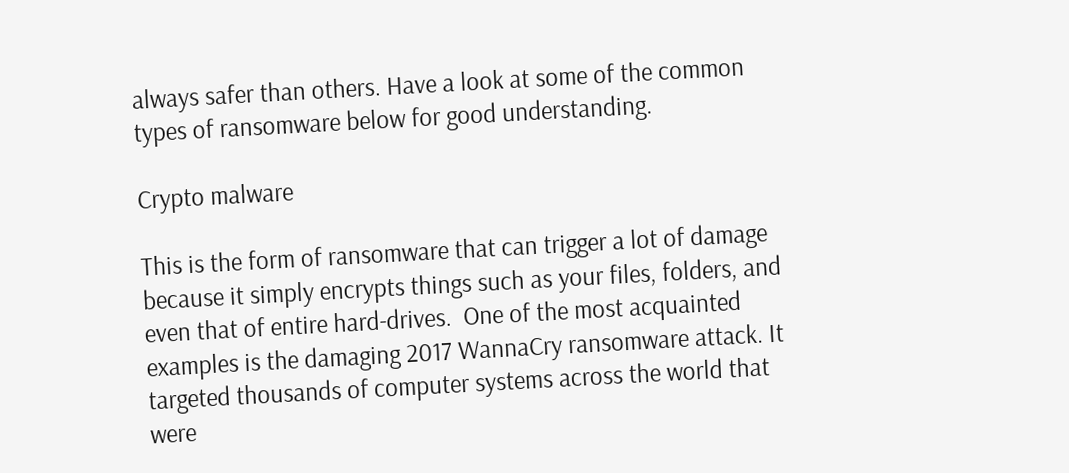always safer than others. Have a look at some of the common types of ransomware below for good understanding.

Crypto malware

This is the form of ransomware that can trigger a lot of damage because it simply encrypts things such as your files, folders, and even that of entire hard-drives.  One of the most acquainted examples is the damaging 2017 WannaCry ransomware attack. It targeted thousands of computer systems across the world that were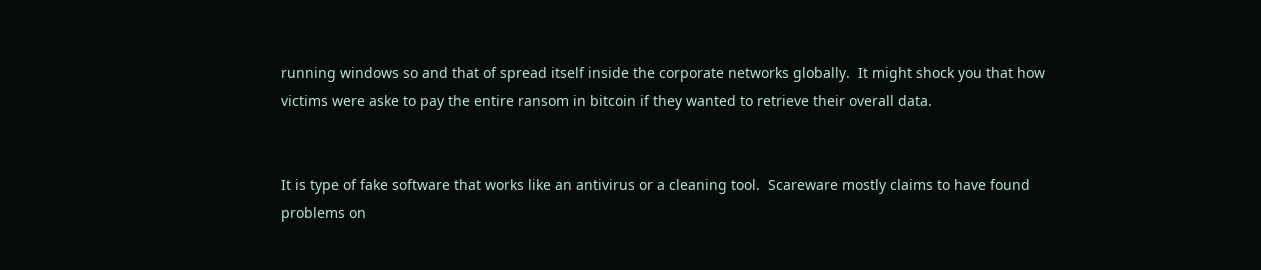running windows so and that of spread itself inside the corporate networks globally.  It might shock you that how victims were aske to pay the entire ransom in bitcoin if they wanted to retrieve their overall data.


It is type of fake software that works like an antivirus or a cleaning tool.  Scareware mostly claims to have found problems on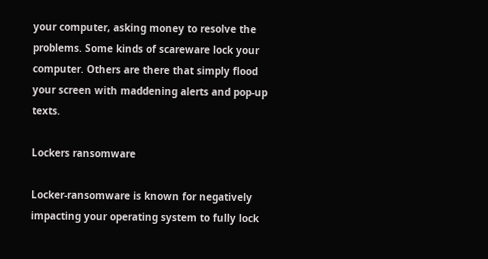your computer, asking money to resolve the problems. Some kinds of scareware lock your computer. Others are there that simply flood your screen with maddening alerts and pop-up texts.

Lockers ransomware

Locker-ransomware is known for negatively impacting your operating system to fully lock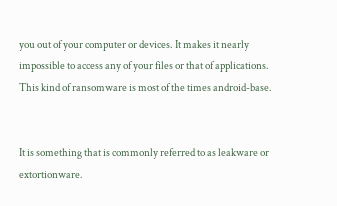you out of your computer or devices. It makes it nearly impossible to access any of your files or that of applications. This kind of ransomware is most of the times android-base.


It is something that is commonly referred to as leakware or extortionware.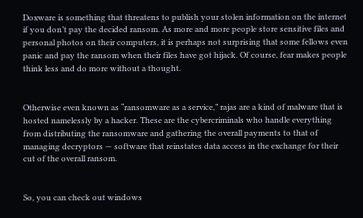Doxware is something that threatens to publish your stolen information on the internet if you don’t pay the decided ransom. As more and more people store sensitive files and personal photos on their computers, it is perhaps not surprising that some fellows even panic and pay the ransom when their files have got hijack. Of course, fear makes people think less and do more without a thought.


Otherwise even known as “ransomware as a service,” rajas are a kind of malware that is hosted namelessly by a hacker. These are the cybercriminals who handle everything from distributing the ransomware and gathering the overall payments to that of managing decryptors — software that reinstates data access in the exchange for their cut of the overall ransom.


So, you can check out windows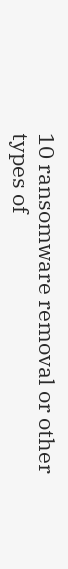10 ransomware removal or other types of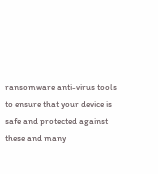ransomware anti-virus tools to ensure that your device is safe and protected against these and many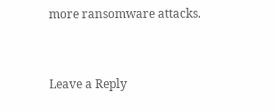more ransomware attacks.


Leave a Reply